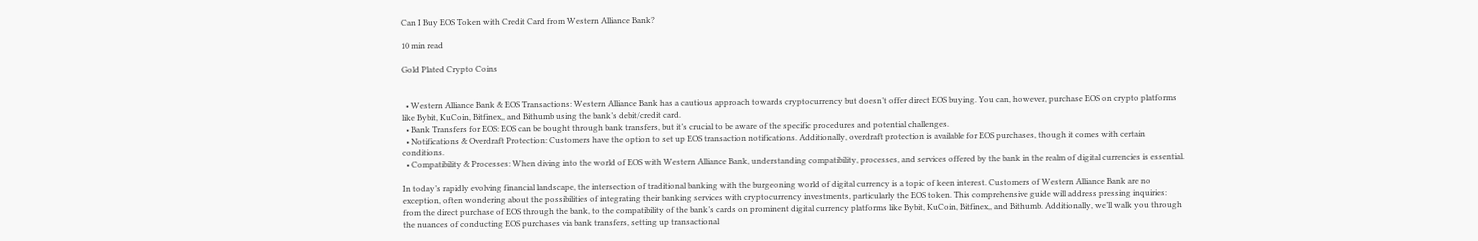Can I Buy EOS Token with Credit Card from Western Alliance Bank?

10 min read

Gold Plated Crypto Coins


  • Western Alliance Bank & EOS Transactions: Western Alliance Bank has a cautious approach towards cryptocurrency but doesn’t offer direct EOS buying. You can, however, purchase EOS on crypto platforms like Bybit, KuCoin, Bitfinex,, and Bithumb using the bank’s debit/credit card.
  • Bank Transfers for EOS: EOS can be bought through bank transfers, but it’s crucial to be aware of the specific procedures and potential challenges.
  • Notifications & Overdraft Protection: Customers have the option to set up EOS transaction notifications. Additionally, overdraft protection is available for EOS purchases, though it comes with certain conditions.
  • Compatibility & Processes: When diving into the world of EOS with Western Alliance Bank, understanding compatibility, processes, and services offered by the bank in the realm of digital currencies is essential.

In today’s rapidly evolving financial landscape, the intersection of traditional banking with the burgeoning world of digital currency is a topic of keen interest. Customers of Western Alliance Bank are no exception, often wondering about the possibilities of integrating their banking services with cryptocurrency investments, particularly the EOS token. This comprehensive guide will address pressing inquiries: from the direct purchase of EOS through the bank, to the compatibility of the bank’s cards on prominent digital currency platforms like Bybit, KuCoin, Bitfinex,, and Bithumb. Additionally, we’ll walk you through the nuances of conducting EOS purchases via bank transfers, setting up transactional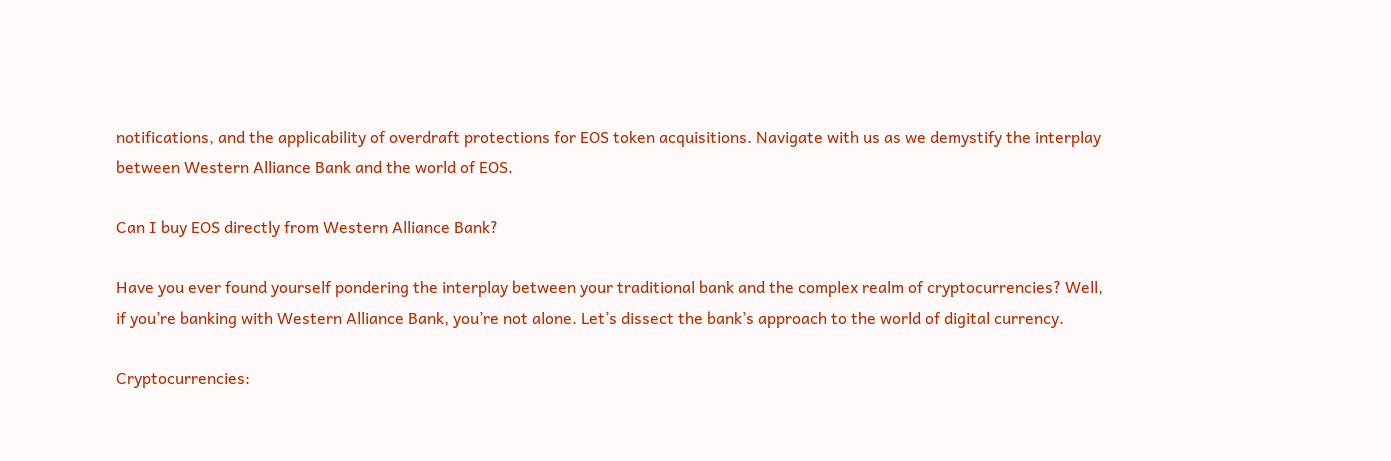notifications, and the applicability of overdraft protections for EOS token acquisitions. Navigate with us as we demystify the interplay between Western Alliance Bank and the world of EOS.

Can I buy EOS directly from Western Alliance Bank?

Have you ever found yourself pondering the interplay between your traditional bank and the complex realm of cryptocurrencies? Well, if you’re banking with Western Alliance Bank, you’re not alone. Let’s dissect the bank’s approach to the world of digital currency.

Cryptocurrencies: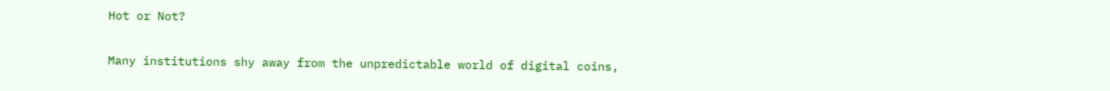Hot or Not?

Many institutions shy away from the unpredictable world of digital coins,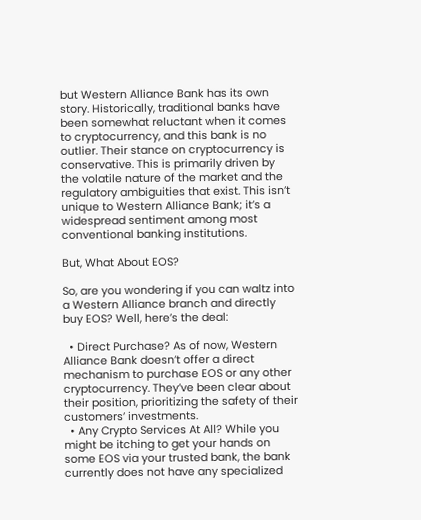but Western Alliance Bank has its own story. Historically, traditional banks have been somewhat reluctant when it comes to cryptocurrency, and this bank is no outlier. Their stance on cryptocurrency is conservative. This is primarily driven by the volatile nature of the market and the regulatory ambiguities that exist. This isn’t unique to Western Alliance Bank; it’s a widespread sentiment among most conventional banking institutions.

But, What About EOS?

So, are you wondering if you can waltz into a Western Alliance branch and directly buy EOS? Well, here’s the deal:

  • Direct Purchase? As of now, Western Alliance Bank doesn’t offer a direct mechanism to purchase EOS or any other cryptocurrency. They’ve been clear about their position, prioritizing the safety of their customers’ investments.
  • Any Crypto Services At All? While you might be itching to get your hands on some EOS via your trusted bank, the bank currently does not have any specialized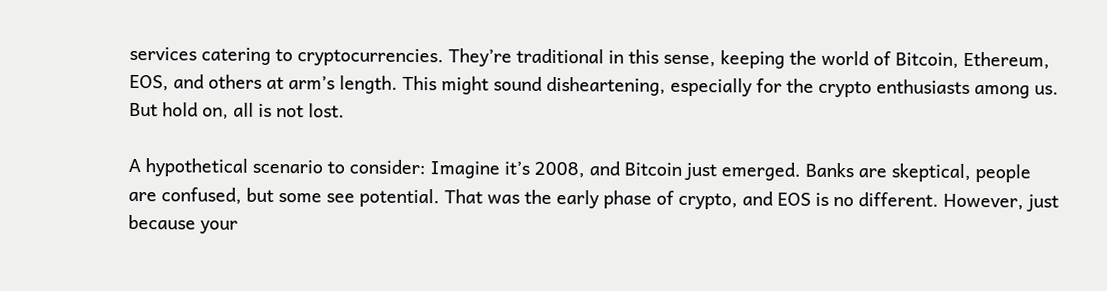services catering to cryptocurrencies. They’re traditional in this sense, keeping the world of Bitcoin, Ethereum, EOS, and others at arm’s length. This might sound disheartening, especially for the crypto enthusiasts among us. But hold on, all is not lost.

A hypothetical scenario to consider: Imagine it’s 2008, and Bitcoin just emerged. Banks are skeptical, people are confused, but some see potential. That was the early phase of crypto, and EOS is no different. However, just because your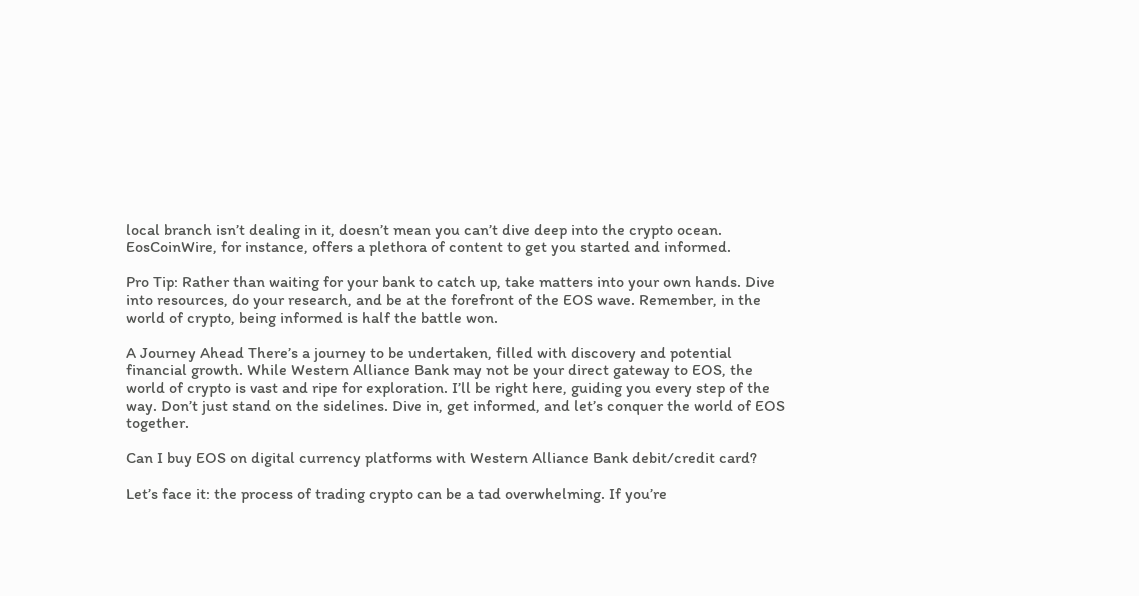local branch isn’t dealing in it, doesn’t mean you can’t dive deep into the crypto ocean. EosCoinWire, for instance, offers a plethora of content to get you started and informed.

Pro Tip: Rather than waiting for your bank to catch up, take matters into your own hands. Dive into resources, do your research, and be at the forefront of the EOS wave. Remember, in the world of crypto, being informed is half the battle won.

A Journey Ahead There’s a journey to be undertaken, filled with discovery and potential financial growth. While Western Alliance Bank may not be your direct gateway to EOS, the world of crypto is vast and ripe for exploration. I’ll be right here, guiding you every step of the way. Don’t just stand on the sidelines. Dive in, get informed, and let’s conquer the world of EOS together.

Can I buy EOS on digital currency platforms with Western Alliance Bank debit/credit card?

Let’s face it: the process of trading crypto can be a tad overwhelming. If you’re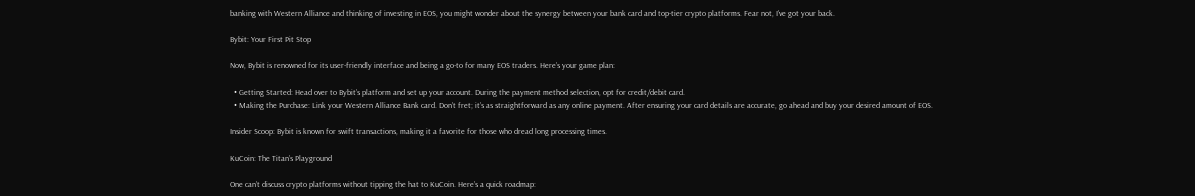banking with Western Alliance and thinking of investing in EOS, you might wonder about the synergy between your bank card and top-tier crypto platforms. Fear not, I’ve got your back.

Bybit: Your First Pit Stop

Now, Bybit is renowned for its user-friendly interface and being a go-to for many EOS traders. Here’s your game plan:

  • Getting Started: Head over to Bybit’s platform and set up your account. During the payment method selection, opt for credit/debit card.
  • Making the Purchase: Link your Western Alliance Bank card. Don’t fret; it’s as straightforward as any online payment. After ensuring your card details are accurate, go ahead and buy your desired amount of EOS.

Insider Scoop: Bybit is known for swift transactions, making it a favorite for those who dread long processing times.

KuCoin: The Titan’s Playground

One can’t discuss crypto platforms without tipping the hat to KuCoin. Here’s a quick roadmap: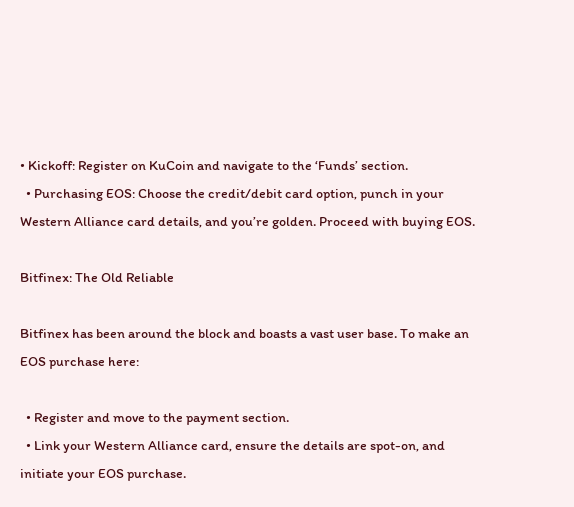• Kickoff: Register on KuCoin and navigate to the ‘Funds’ section.
  • Purchasing EOS: Choose the credit/debit card option, punch in your Western Alliance card details, and you’re golden. Proceed with buying EOS.

Bitfinex: The Old Reliable

Bitfinex has been around the block and boasts a vast user base. To make an EOS purchase here:

  • Register and move to the payment section.
  • Link your Western Alliance card, ensure the details are spot-on, and initiate your EOS purchase.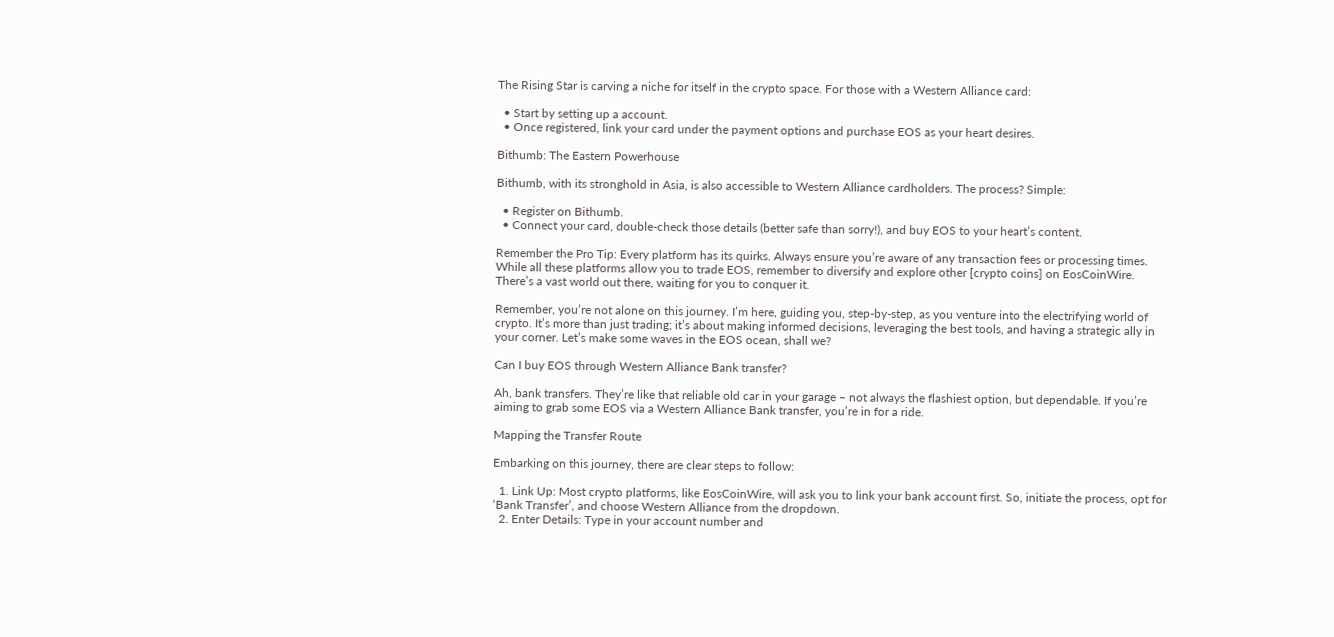The Rising Star is carving a niche for itself in the crypto space. For those with a Western Alliance card:

  • Start by setting up a account.
  • Once registered, link your card under the payment options and purchase EOS as your heart desires.

Bithumb: The Eastern Powerhouse

Bithumb, with its stronghold in Asia, is also accessible to Western Alliance cardholders. The process? Simple:

  • Register on Bithumb.
  • Connect your card, double-check those details (better safe than sorry!), and buy EOS to your heart’s content.

Remember the Pro Tip: Every platform has its quirks. Always ensure you’re aware of any transaction fees or processing times. While all these platforms allow you to trade EOS, remember to diversify and explore other [crypto coins] on EosCoinWire. There’s a vast world out there, waiting for you to conquer it.

Remember, you’re not alone on this journey. I’m here, guiding you, step-by-step, as you venture into the electrifying world of crypto. It’s more than just trading; it’s about making informed decisions, leveraging the best tools, and having a strategic ally in your corner. Let’s make some waves in the EOS ocean, shall we?

Can I buy EOS through Western Alliance Bank transfer?

Ah, bank transfers. They’re like that reliable old car in your garage – not always the flashiest option, but dependable. If you’re aiming to grab some EOS via a Western Alliance Bank transfer, you’re in for a ride.

Mapping the Transfer Route

Embarking on this journey, there are clear steps to follow:

  1. Link Up: Most crypto platforms, like EosCoinWire, will ask you to link your bank account first. So, initiate the process, opt for ‘Bank Transfer’, and choose Western Alliance from the dropdown.
  2. Enter Details: Type in your account number and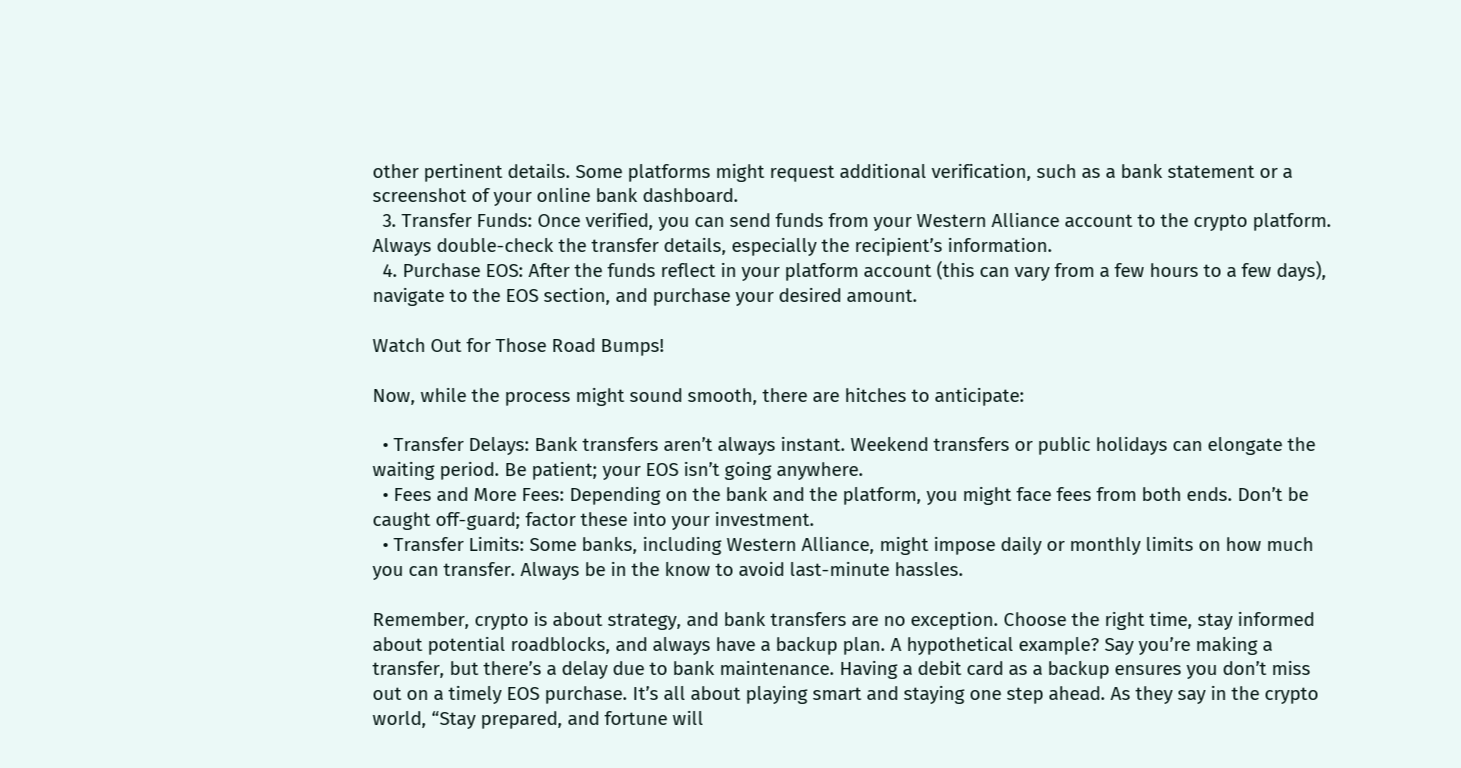other pertinent details. Some platforms might request additional verification, such as a bank statement or a screenshot of your online bank dashboard.
  3. Transfer Funds: Once verified, you can send funds from your Western Alliance account to the crypto platform. Always double-check the transfer details, especially the recipient’s information.
  4. Purchase EOS: After the funds reflect in your platform account (this can vary from a few hours to a few days), navigate to the EOS section, and purchase your desired amount.

Watch Out for Those Road Bumps!

Now, while the process might sound smooth, there are hitches to anticipate:

  • Transfer Delays: Bank transfers aren’t always instant. Weekend transfers or public holidays can elongate the waiting period. Be patient; your EOS isn’t going anywhere.
  • Fees and More Fees: Depending on the bank and the platform, you might face fees from both ends. Don’t be caught off-guard; factor these into your investment.
  • Transfer Limits: Some banks, including Western Alliance, might impose daily or monthly limits on how much you can transfer. Always be in the know to avoid last-minute hassles.

Remember, crypto is about strategy, and bank transfers are no exception. Choose the right time, stay informed about potential roadblocks, and always have a backup plan. A hypothetical example? Say you’re making a transfer, but there’s a delay due to bank maintenance. Having a debit card as a backup ensures you don’t miss out on a timely EOS purchase. It’s all about playing smart and staying one step ahead. As they say in the crypto world, “Stay prepared, and fortune will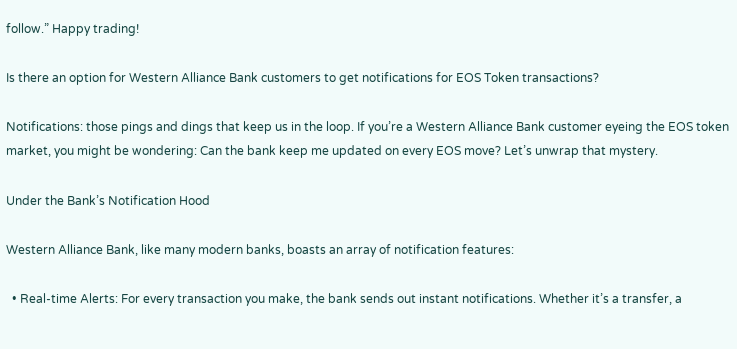follow.” Happy trading!

Is there an option for Western Alliance Bank customers to get notifications for EOS Token transactions?

Notifications: those pings and dings that keep us in the loop. If you’re a Western Alliance Bank customer eyeing the EOS token market, you might be wondering: Can the bank keep me updated on every EOS move? Let’s unwrap that mystery.

Under the Bank’s Notification Hood

Western Alliance Bank, like many modern banks, boasts an array of notification features:

  • Real-time Alerts: For every transaction you make, the bank sends out instant notifications. Whether it’s a transfer, a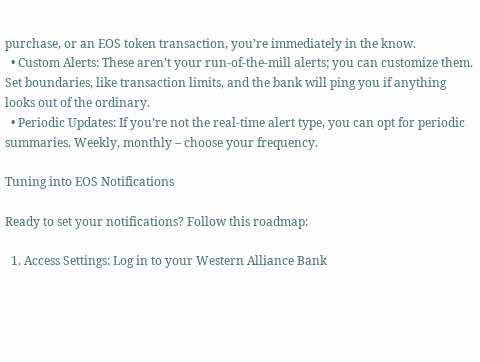purchase, or an EOS token transaction, you’re immediately in the know.
  • Custom Alerts: These aren’t your run-of-the-mill alerts; you can customize them. Set boundaries, like transaction limits, and the bank will ping you if anything looks out of the ordinary.
  • Periodic Updates: If you’re not the real-time alert type, you can opt for periodic summaries. Weekly, monthly – choose your frequency.

Tuning into EOS Notifications

Ready to set your notifications? Follow this roadmap:

  1. Access Settings: Log in to your Western Alliance Bank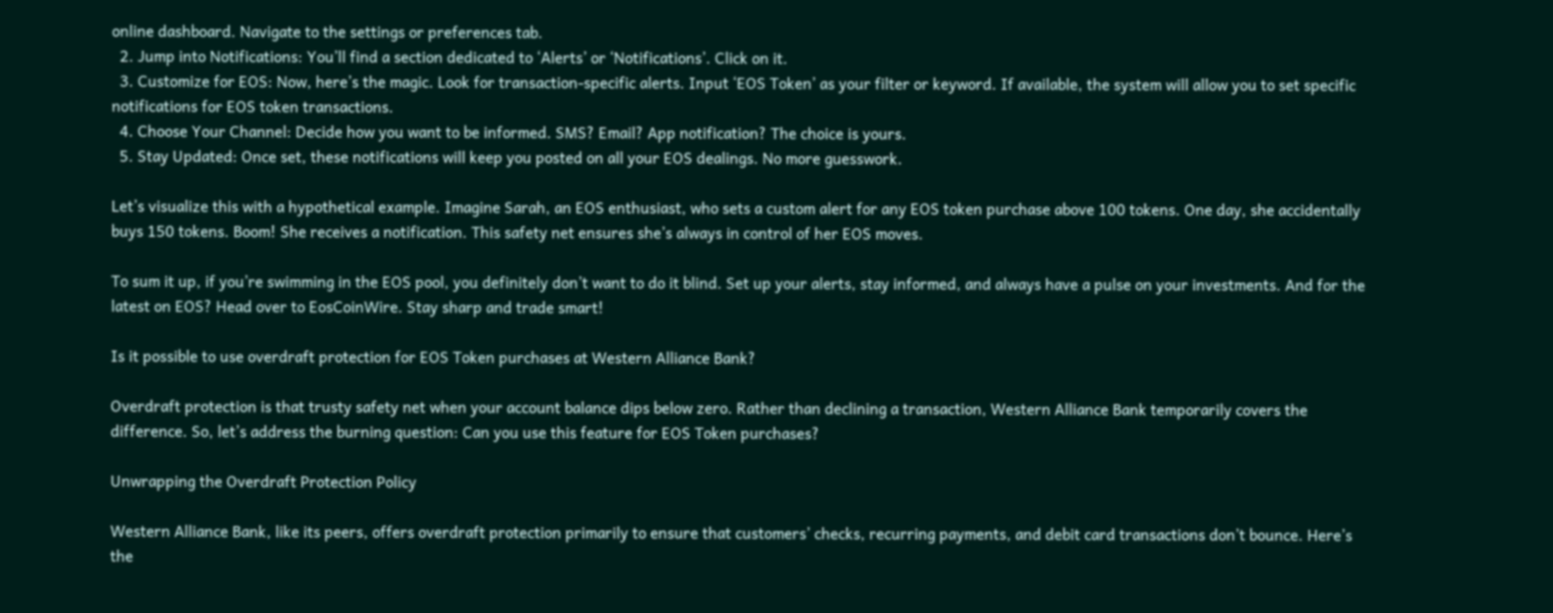online dashboard. Navigate to the settings or preferences tab.
  2. Jump into Notifications: You’ll find a section dedicated to ‘Alerts’ or ‘Notifications’. Click on it.
  3. Customize for EOS: Now, here’s the magic. Look for transaction-specific alerts. Input ‘EOS Token’ as your filter or keyword. If available, the system will allow you to set specific notifications for EOS token transactions.
  4. Choose Your Channel: Decide how you want to be informed. SMS? Email? App notification? The choice is yours.
  5. Stay Updated: Once set, these notifications will keep you posted on all your EOS dealings. No more guesswork.

Let’s visualize this with a hypothetical example. Imagine Sarah, an EOS enthusiast, who sets a custom alert for any EOS token purchase above 100 tokens. One day, she accidentally buys 150 tokens. Boom! She receives a notification. This safety net ensures she’s always in control of her EOS moves.

To sum it up, if you’re swimming in the EOS pool, you definitely don’t want to do it blind. Set up your alerts, stay informed, and always have a pulse on your investments. And for the latest on EOS? Head over to EosCoinWire. Stay sharp and trade smart!

Is it possible to use overdraft protection for EOS Token purchases at Western Alliance Bank?

Overdraft protection is that trusty safety net when your account balance dips below zero. Rather than declining a transaction, Western Alliance Bank temporarily covers the difference. So, let’s address the burning question: Can you use this feature for EOS Token purchases?

Unwrapping the Overdraft Protection Policy

Western Alliance Bank, like its peers, offers overdraft protection primarily to ensure that customers’ checks, recurring payments, and debit card transactions don’t bounce. Here’s the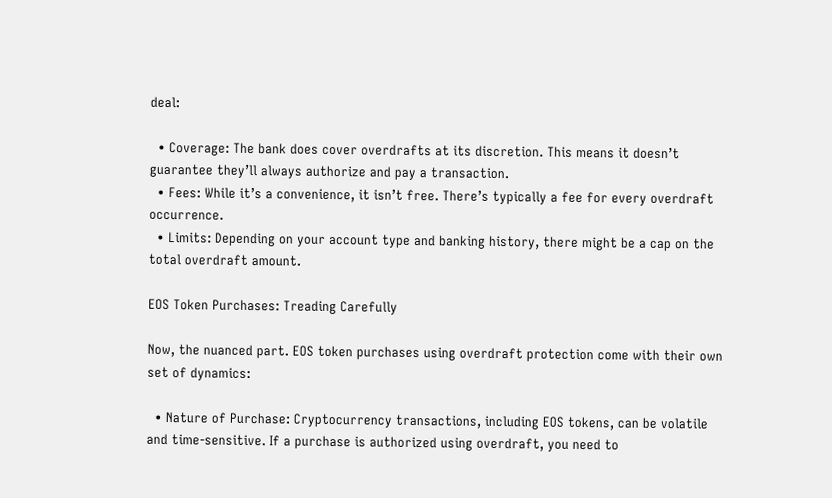deal:

  • Coverage: The bank does cover overdrafts at its discretion. This means it doesn’t guarantee they’ll always authorize and pay a transaction.
  • Fees: While it’s a convenience, it isn’t free. There’s typically a fee for every overdraft occurrence.
  • Limits: Depending on your account type and banking history, there might be a cap on the total overdraft amount.

EOS Token Purchases: Treading Carefully

Now, the nuanced part. EOS token purchases using overdraft protection come with their own set of dynamics:

  • Nature of Purchase: Cryptocurrency transactions, including EOS tokens, can be volatile and time-sensitive. If a purchase is authorized using overdraft, you need to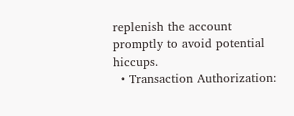replenish the account promptly to avoid potential hiccups.
  • Transaction Authorization: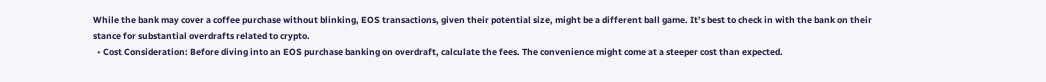While the bank may cover a coffee purchase without blinking, EOS transactions, given their potential size, might be a different ball game. It’s best to check in with the bank on their stance for substantial overdrafts related to crypto.
  • Cost Consideration: Before diving into an EOS purchase banking on overdraft, calculate the fees. The convenience might come at a steeper cost than expected.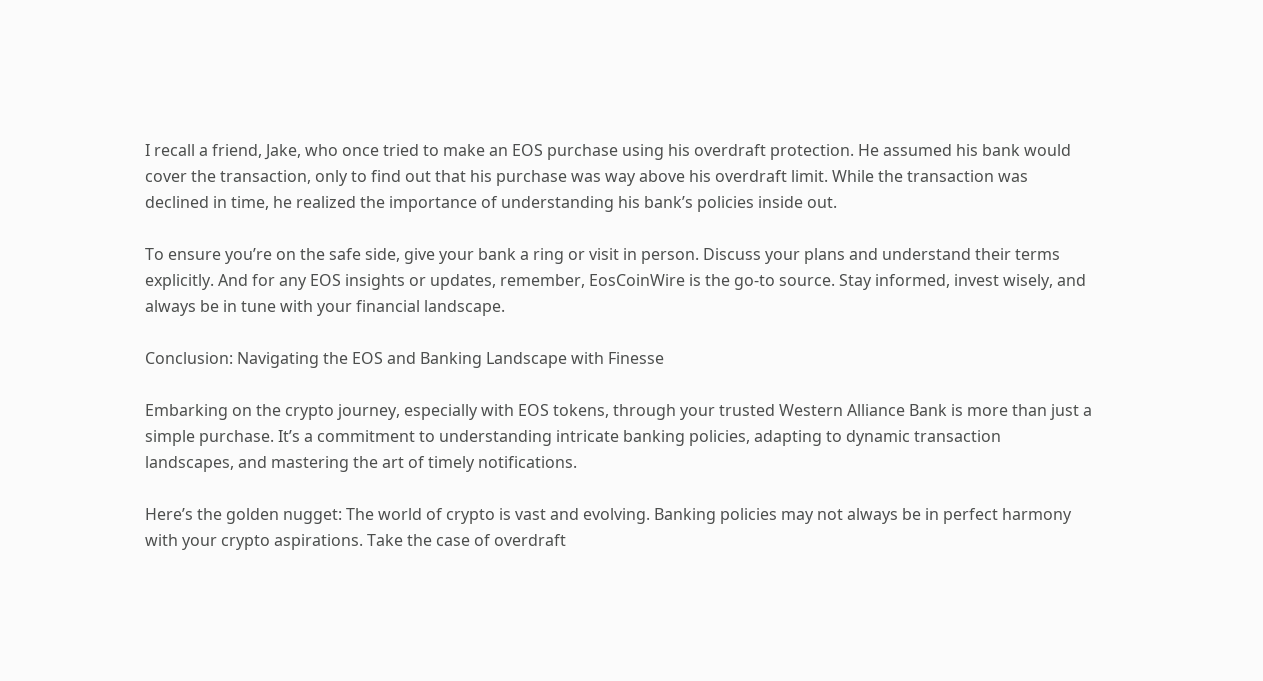I recall a friend, Jake, who once tried to make an EOS purchase using his overdraft protection. He assumed his bank would cover the transaction, only to find out that his purchase was way above his overdraft limit. While the transaction was declined in time, he realized the importance of understanding his bank’s policies inside out.

To ensure you’re on the safe side, give your bank a ring or visit in person. Discuss your plans and understand their terms explicitly. And for any EOS insights or updates, remember, EosCoinWire is the go-to source. Stay informed, invest wisely, and always be in tune with your financial landscape.

Conclusion: Navigating the EOS and Banking Landscape with Finesse

Embarking on the crypto journey, especially with EOS tokens, through your trusted Western Alliance Bank is more than just a simple purchase. It’s a commitment to understanding intricate banking policies, adapting to dynamic transaction landscapes, and mastering the art of timely notifications.

Here’s the golden nugget: The world of crypto is vast and evolving. Banking policies may not always be in perfect harmony with your crypto aspirations. Take the case of overdraft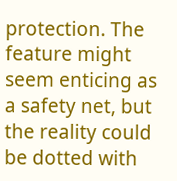protection. The feature might seem enticing as a safety net, but the reality could be dotted with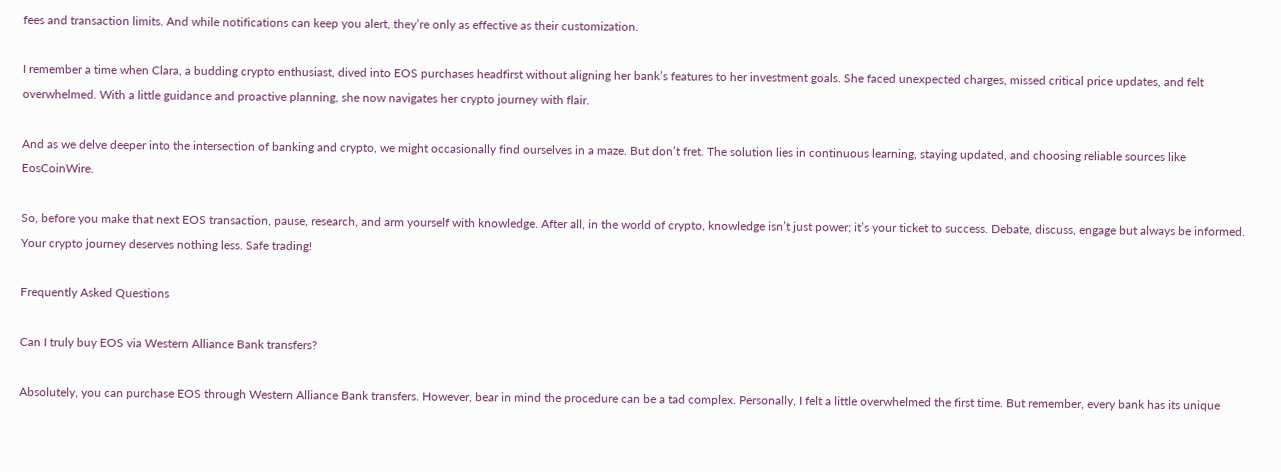fees and transaction limits. And while notifications can keep you alert, they’re only as effective as their customization.

I remember a time when Clara, a budding crypto enthusiast, dived into EOS purchases headfirst without aligning her bank’s features to her investment goals. She faced unexpected charges, missed critical price updates, and felt overwhelmed. With a little guidance and proactive planning, she now navigates her crypto journey with flair.

And as we delve deeper into the intersection of banking and crypto, we might occasionally find ourselves in a maze. But don’t fret. The solution lies in continuous learning, staying updated, and choosing reliable sources like EosCoinWire.

So, before you make that next EOS transaction, pause, research, and arm yourself with knowledge. After all, in the world of crypto, knowledge isn’t just power; it’s your ticket to success. Debate, discuss, engage but always be informed. Your crypto journey deserves nothing less. Safe trading!

Frequently Asked Questions

Can I truly buy EOS via Western Alliance Bank transfers?

Absolutely, you can purchase EOS through Western Alliance Bank transfers. However, bear in mind the procedure can be a tad complex. Personally, I felt a little overwhelmed the first time. But remember, every bank has its unique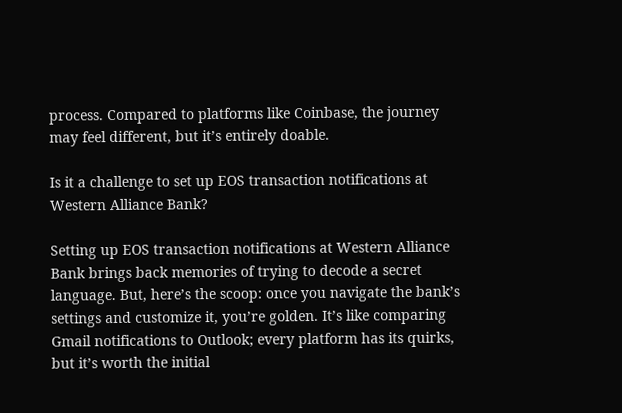process. Compared to platforms like Coinbase, the journey may feel different, but it’s entirely doable.

Is it a challenge to set up EOS transaction notifications at Western Alliance Bank?

Setting up EOS transaction notifications at Western Alliance Bank brings back memories of trying to decode a secret language. But, here’s the scoop: once you navigate the bank’s settings and customize it, you’re golden. It’s like comparing Gmail notifications to Outlook; every platform has its quirks, but it’s worth the initial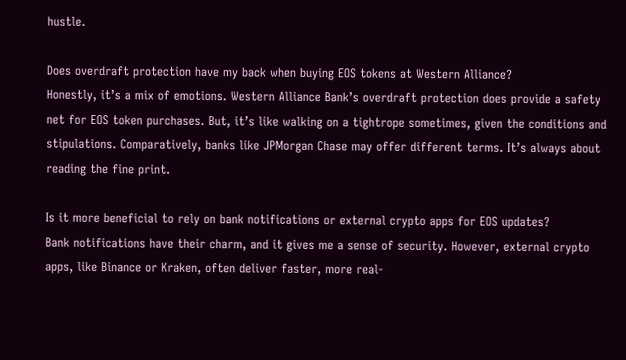hustle.

Does overdraft protection have my back when buying EOS tokens at Western Alliance?
Honestly, it’s a mix of emotions. Western Alliance Bank’s overdraft protection does provide a safety net for EOS token purchases. But, it’s like walking on a tightrope sometimes, given the conditions and stipulations. Comparatively, banks like JPMorgan Chase may offer different terms. It’s always about reading the fine print.

Is it more beneficial to rely on bank notifications or external crypto apps for EOS updates?
Bank notifications have their charm, and it gives me a sense of security. However, external crypto apps, like Binance or Kraken, often deliver faster, more real-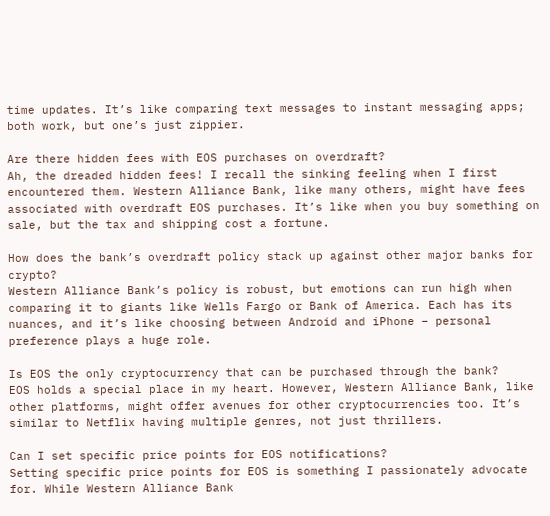time updates. It’s like comparing text messages to instant messaging apps; both work, but one’s just zippier.

Are there hidden fees with EOS purchases on overdraft?
Ah, the dreaded hidden fees! I recall the sinking feeling when I first encountered them. Western Alliance Bank, like many others, might have fees associated with overdraft EOS purchases. It’s like when you buy something on sale, but the tax and shipping cost a fortune.

How does the bank’s overdraft policy stack up against other major banks for crypto?
Western Alliance Bank’s policy is robust, but emotions can run high when comparing it to giants like Wells Fargo or Bank of America. Each has its nuances, and it’s like choosing between Android and iPhone – personal preference plays a huge role.

Is EOS the only cryptocurrency that can be purchased through the bank?
EOS holds a special place in my heart. However, Western Alliance Bank, like other platforms, might offer avenues for other cryptocurrencies too. It’s similar to Netflix having multiple genres, not just thrillers.

Can I set specific price points for EOS notifications?
Setting specific price points for EOS is something I passionately advocate for. While Western Alliance Bank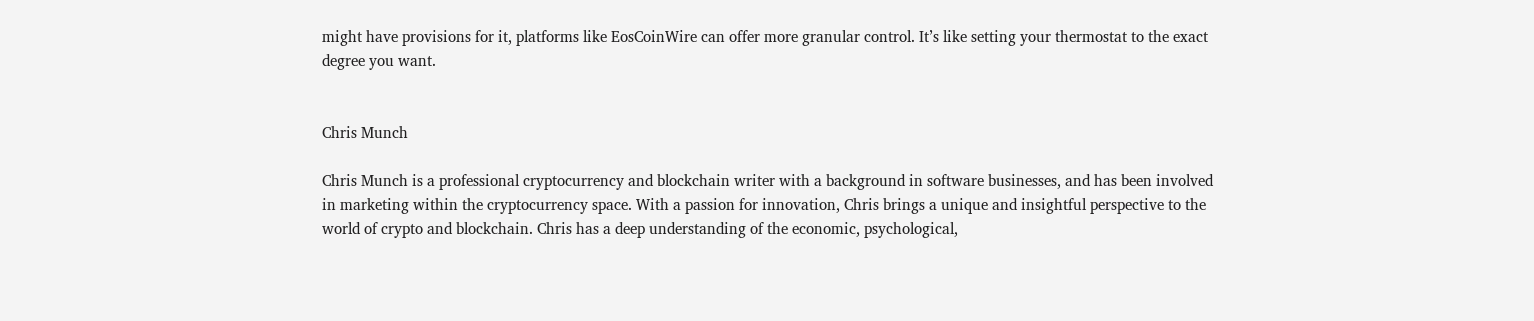might have provisions for it, platforms like EosCoinWire can offer more granular control. It’s like setting your thermostat to the exact degree you want.


Chris Munch

Chris Munch is a professional cryptocurrency and blockchain writer with a background in software businesses, and has been involved in marketing within the cryptocurrency space. With a passion for innovation, Chris brings a unique and insightful perspective to the world of crypto and blockchain. Chris has a deep understanding of the economic, psychological,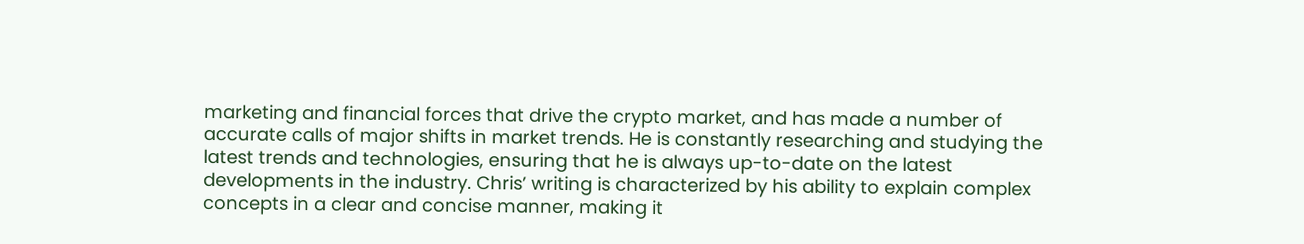marketing and financial forces that drive the crypto market, and has made a number of accurate calls of major shifts in market trends. He is constantly researching and studying the latest trends and technologies, ensuring that he is always up-to-date on the latest developments in the industry. Chris’ writing is characterized by his ability to explain complex concepts in a clear and concise manner, making it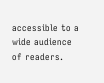accessible to a wide audience of readers.